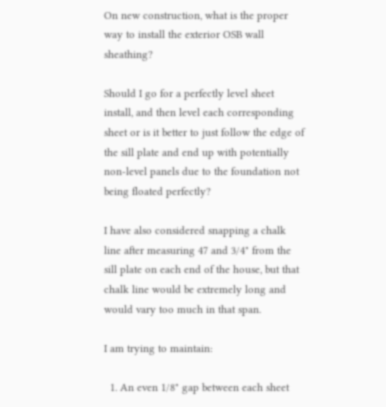On new construction, what is the proper way to install the exterior OSB wall sheathing?

Should I go for a perfectly level sheet install, and then level each corresponding sheet or is it better to just follow the edge of the sill plate and end up with potentially non-level panels due to the foundation not being floated perfectly?

I have also considered snapping a chalk line after measuring 47 and 3/4" from the sill plate on each end of the house, but that chalk line would be extremely long and would vary too much in that span.

I am trying to maintain:

  1. An even 1/8" gap between each sheet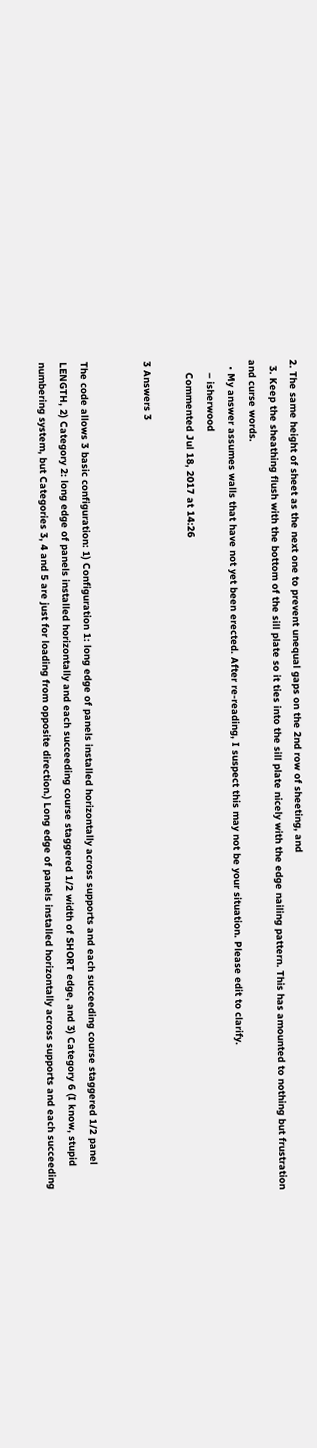2. The same height of sheet as the next one to prevent unequal gaps on the 2nd row of sheeting, and
  3. Keep the sheathing flush with the bottom of the sill plate so it ties into the sill plate nicely with the edge nailing pattern. This has amounted to nothing but frustration and curse words.
  • My answer assumes walls that have not yet been erected. After re-reading, I suspect this may not be your situation. Please edit to clarify.
    – isherwood
    Commented Jul 18, 2017 at 14:26

3 Answers 3


The code allows 3 basic configuration: 1) Configuration 1: long edge of panels installed horizontally across supports and each succeeding course staggered 1/2 panel LENGTH, 2) Category 2: long edge of panels installed horizontally and each succeeding course staggered 1/2 width of SHORT edge, and 3) Category 6 (I know, stupid numbering system, but Categories 3, 4 and 5 are just for loading from opposite direction.) Long edge of panels installed horizontally across supports and each succeeding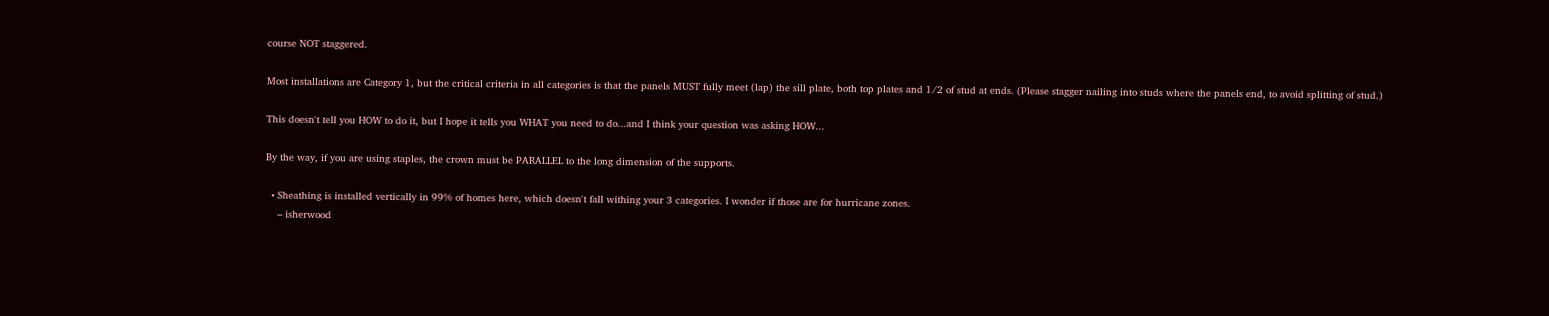course NOT staggered.

Most installations are Category 1, but the critical criteria in all categories is that the panels MUST fully meet (lap) the sill plate, both top plates and 1/2 of stud at ends. (Please stagger nailing into studs where the panels end, to avoid splitting of stud.)

This doesn't tell you HOW to do it, but I hope it tells you WHAT you need to do...and I think your question was asking HOW...

By the way, if you are using staples, the crown must be PARALLEL to the long dimension of the supports.

  • Sheathing is installed vertically in 99% of homes here, which doesn't fall withing your 3 categories. I wonder if those are for hurricane zones.
    – isherwood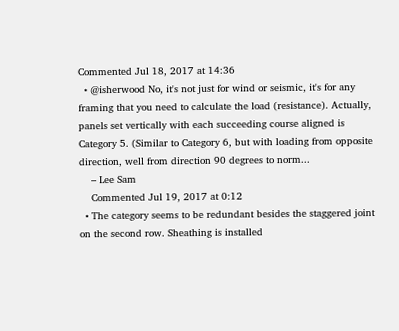Commented Jul 18, 2017 at 14:36
  • @isherwood No, it's not just for wind or seismic, it's for any framing that you need to calculate the load (resistance). Actually, panels set vertically with each succeeding course aligned is Category 5. (Similar to Category 6, but with loading from opposite direction, well from direction 90 degrees to norm...
    – Lee Sam
    Commented Jul 19, 2017 at 0:12
  • The category seems to be redundant besides the staggered joint on the second row. Sheathing is installed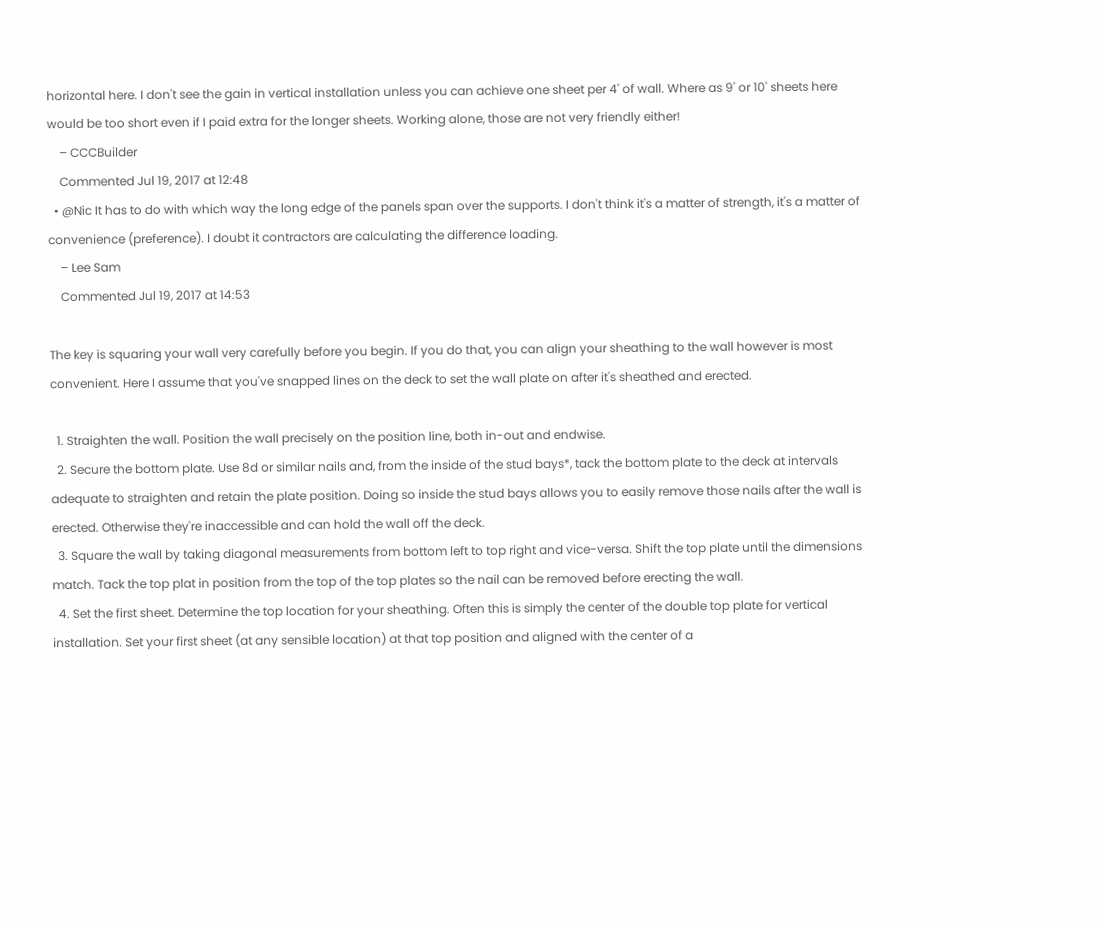horizontal here. I don't see the gain in vertical installation unless you can achieve one sheet per 4' of wall. Where as 9' or 10' sheets here would be too short even if I paid extra for the longer sheets. Working alone, those are not very friendly either!
    – CCCBuilder
    Commented Jul 19, 2017 at 12:48
  • @Nic It has to do with which way the long edge of the panels span over the supports. I don't think it's a matter of strength, it's a matter of convenience (preference). I doubt it contractors are calculating the difference loading.
    – Lee Sam
    Commented Jul 19, 2017 at 14:53

The key is squaring your wall very carefully before you begin. If you do that, you can align your sheathing to the wall however is most convenient. Here I assume that you've snapped lines on the deck to set the wall plate on after it's sheathed and erected.

  1. Straighten the wall. Position the wall precisely on the position line, both in-out and endwise.
  2. Secure the bottom plate. Use 8d or similar nails and, from the inside of the stud bays*, tack the bottom plate to the deck at intervals adequate to straighten and retain the plate position. Doing so inside the stud bays allows you to easily remove those nails after the wall is erected. Otherwise they're inaccessible and can hold the wall off the deck.
  3. Square the wall by taking diagonal measurements from bottom left to top right and vice-versa. Shift the top plate until the dimensions match. Tack the top plat in position from the top of the top plates so the nail can be removed before erecting the wall.
  4. Set the first sheet. Determine the top location for your sheathing. Often this is simply the center of the double top plate for vertical installation. Set your first sheet (at any sensible location) at that top position and aligned with the center of a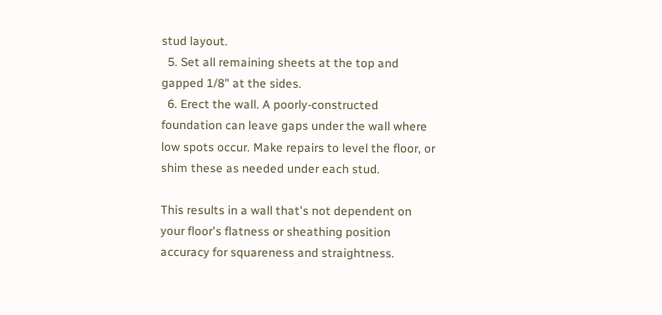stud layout.
  5. Set all remaining sheets at the top and gapped 1/8" at the sides.
  6. Erect the wall. A poorly-constructed foundation can leave gaps under the wall where low spots occur. Make repairs to level the floor, or shim these as needed under each stud.

This results in a wall that's not dependent on your floor's flatness or sheathing position accuracy for squareness and straightness.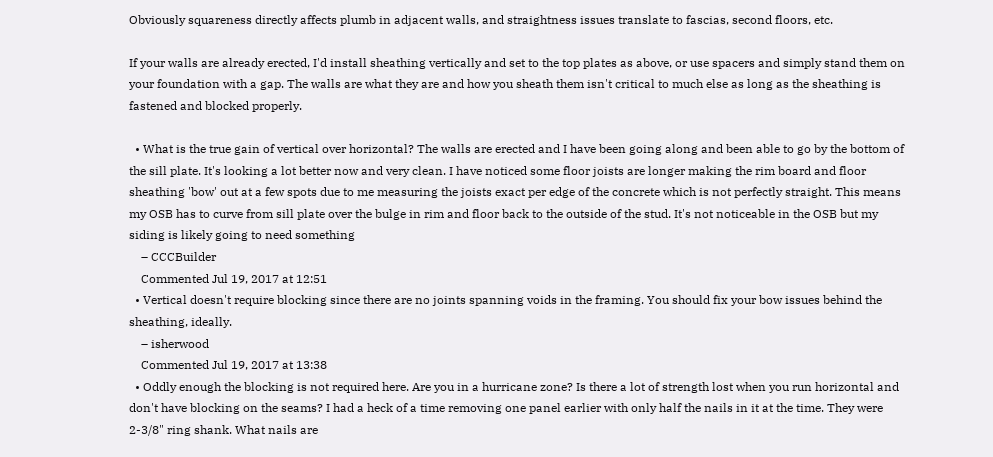Obviously squareness directly affects plumb in adjacent walls, and straightness issues translate to fascias, second floors, etc.

If your walls are already erected, I'd install sheathing vertically and set to the top plates as above, or use spacers and simply stand them on your foundation with a gap. The walls are what they are and how you sheath them isn't critical to much else as long as the sheathing is fastened and blocked properly.

  • What is the true gain of vertical over horizontal? The walls are erected and I have been going along and been able to go by the bottom of the sill plate. It's looking a lot better now and very clean. I have noticed some floor joists are longer making the rim board and floor sheathing 'bow' out at a few spots due to me measuring the joists exact per edge of the concrete which is not perfectly straight. This means my OSB has to curve from sill plate over the bulge in rim and floor back to the outside of the stud. It's not noticeable in the OSB but my siding is likely going to need something
    – CCCBuilder
    Commented Jul 19, 2017 at 12:51
  • Vertical doesn't require blocking since there are no joints spanning voids in the framing. You should fix your bow issues behind the sheathing, ideally.
    – isherwood
    Commented Jul 19, 2017 at 13:38
  • Oddly enough the blocking is not required here. Are you in a hurricane zone? Is there a lot of strength lost when you run horizontal and don't have blocking on the seams? I had a heck of a time removing one panel earlier with only half the nails in it at the time. They were 2-3/8" ring shank. What nails are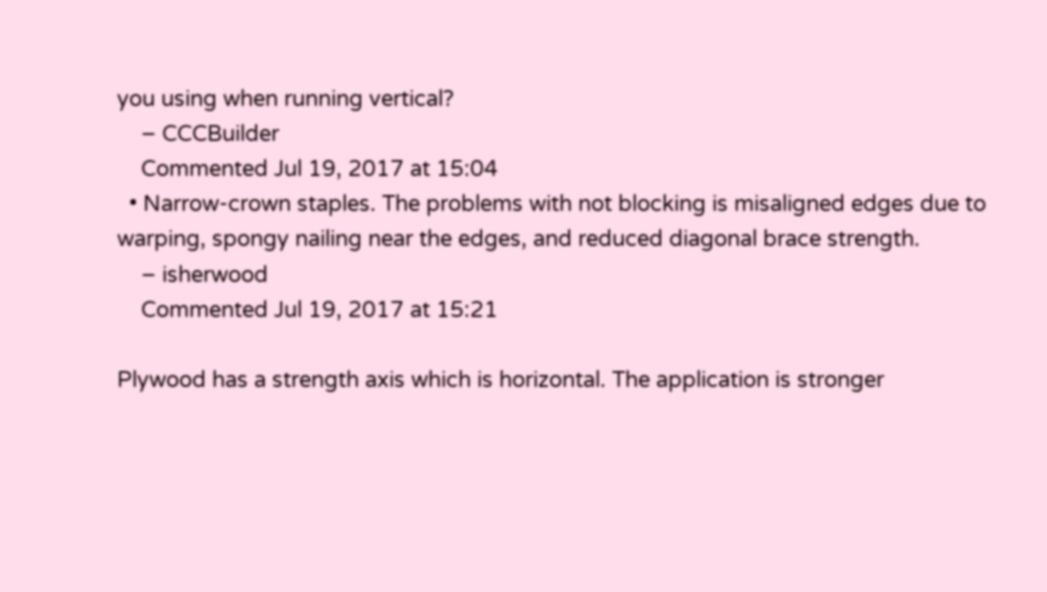you using when running vertical?
    – CCCBuilder
    Commented Jul 19, 2017 at 15:04
  • Narrow-crown staples. The problems with not blocking is misaligned edges due to warping, spongy nailing near the edges, and reduced diagonal brace strength.
    – isherwood
    Commented Jul 19, 2017 at 15:21

Plywood has a strength axis which is horizontal. The application is stronger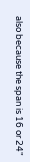also because the span is 16 or 24"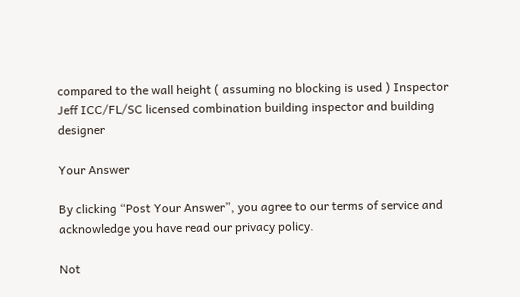compared to the wall height ( assuming no blocking is used ) Inspector Jeff ICC/FL/SC licensed combination building inspector and building designer

Your Answer

By clicking “Post Your Answer”, you agree to our terms of service and acknowledge you have read our privacy policy.

Not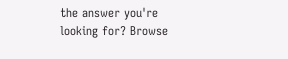the answer you're looking for? Browse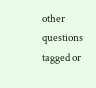other questions tagged or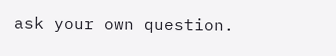ask your own question.